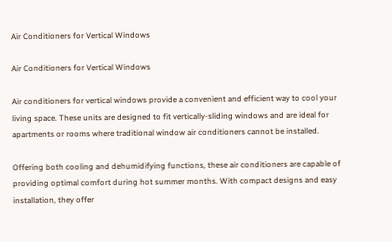Air Conditioners for Vertical Windows

Air Conditioners for Vertical Windows

Air conditioners for vertical windows provide a convenient and efficient way to cool your living space. These units are designed to fit vertically-sliding windows and are ideal for apartments or rooms where traditional window air conditioners cannot be installed.

Offering both cooling and dehumidifying functions, these air conditioners are capable of providing optimal comfort during hot summer months. With compact designs and easy installation, they offer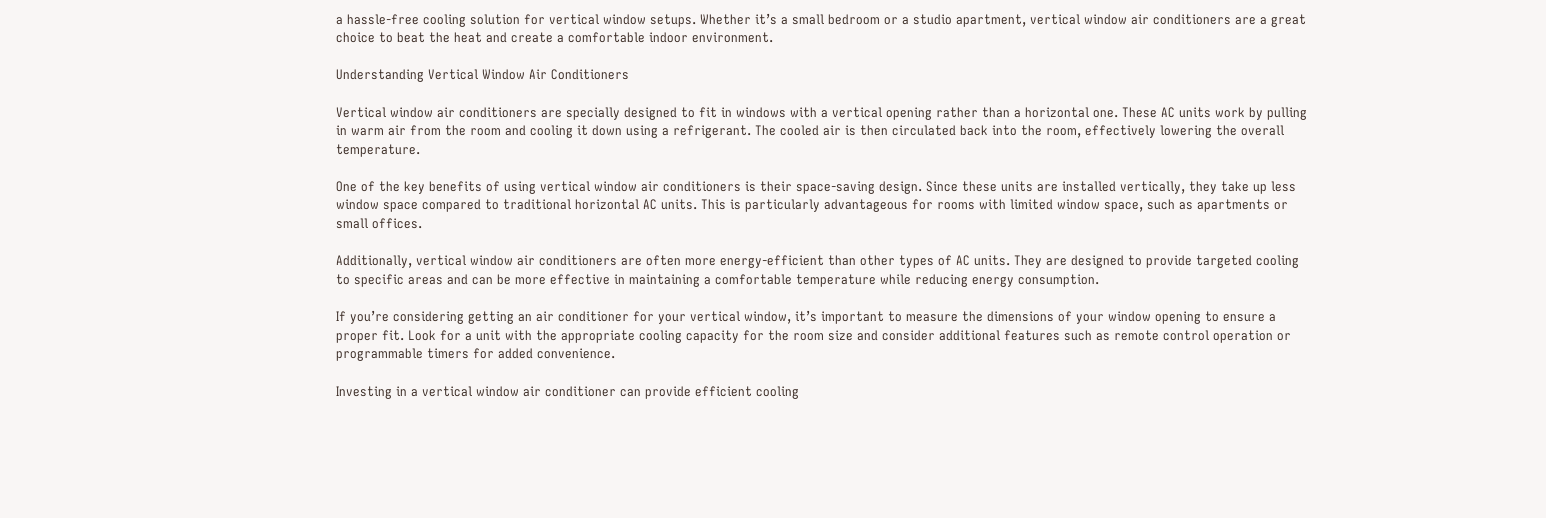a hassle-free cooling solution for vertical window setups. Whether it’s a small bedroom or a studio apartment, vertical window air conditioners are a great choice to beat the heat and create a comfortable indoor environment.

Understanding Vertical Window Air Conditioners

Vertical window air conditioners are specially designed to fit in windows with a vertical opening rather than a horizontal one. These AC units work by pulling in warm air from the room and cooling it down using a refrigerant. The cooled air is then circulated back into the room, effectively lowering the overall temperature.

One of the key benefits of using vertical window air conditioners is their space-saving design. Since these units are installed vertically, they take up less window space compared to traditional horizontal AC units. This is particularly advantageous for rooms with limited window space, such as apartments or small offices.

Additionally, vertical window air conditioners are often more energy-efficient than other types of AC units. They are designed to provide targeted cooling to specific areas and can be more effective in maintaining a comfortable temperature while reducing energy consumption.

If you’re considering getting an air conditioner for your vertical window, it’s important to measure the dimensions of your window opening to ensure a proper fit. Look for a unit with the appropriate cooling capacity for the room size and consider additional features such as remote control operation or programmable timers for added convenience.

Investing in a vertical window air conditioner can provide efficient cooling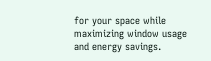for your space while maximizing window usage and energy savings.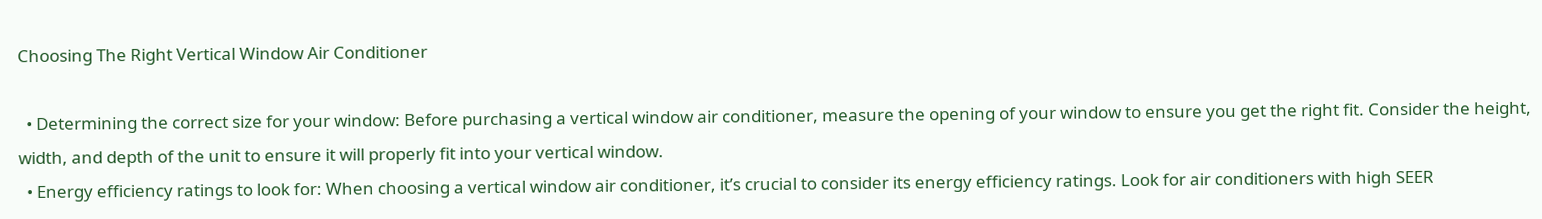Choosing The Right Vertical Window Air Conditioner

  • Determining the correct size for your window: Before purchasing a vertical window air conditioner, measure the opening of your window to ensure you get the right fit. Consider the height, width, and depth of the unit to ensure it will properly fit into your vertical window.
  • Energy efficiency ratings to look for: When choosing a vertical window air conditioner, it’s crucial to consider its energy efficiency ratings. Look for air conditioners with high SEER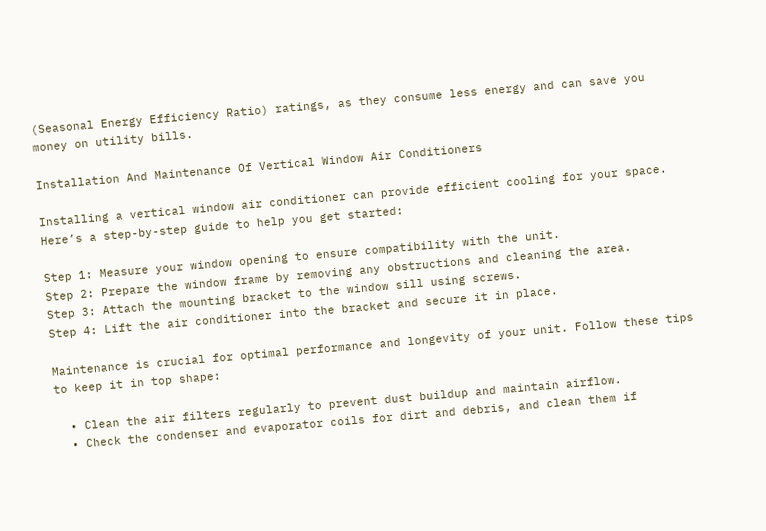(Seasonal Energy Efficiency Ratio) ratings, as they consume less energy and can save you money on utility bills.

Installation And Maintenance Of Vertical Window Air Conditioners

Installing a vertical window air conditioner can provide efficient cooling for your space. Here’s a step-by-step guide to help you get started:

Step 1: Measure your window opening to ensure compatibility with the unit.
Step 2: Prepare the window frame by removing any obstructions and cleaning the area.
Step 3: Attach the mounting bracket to the window sill using screws.
Step 4: Lift the air conditioner into the bracket and secure it in place.

Maintenance is crucial for optimal performance and longevity of your unit. Follow these tips to keep it in top shape:

  • Clean the air filters regularly to prevent dust buildup and maintain airflow.
  • Check the condenser and evaporator coils for dirt and debris, and clean them if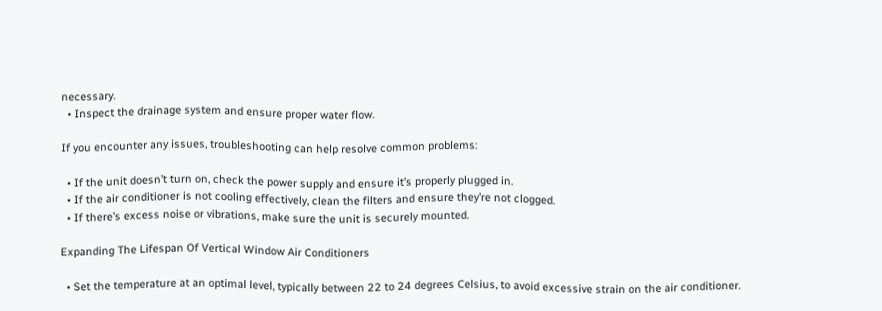necessary.
  • Inspect the drainage system and ensure proper water flow.

If you encounter any issues, troubleshooting can help resolve common problems:

  • If the unit doesn’t turn on, check the power supply and ensure it’s properly plugged in.
  • If the air conditioner is not cooling effectively, clean the filters and ensure they’re not clogged.
  • If there’s excess noise or vibrations, make sure the unit is securely mounted.

Expanding The Lifespan Of Vertical Window Air Conditioners

  • Set the temperature at an optimal level, typically between 22 to 24 degrees Celsius, to avoid excessive strain on the air conditioner.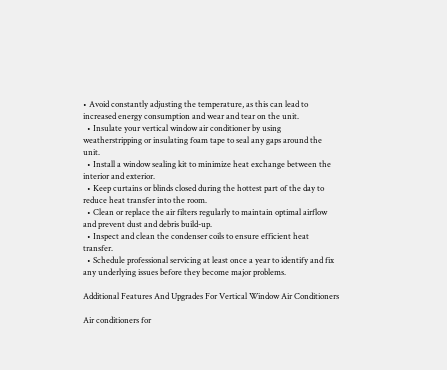• Avoid constantly adjusting the temperature, as this can lead to increased energy consumption and wear and tear on the unit.
  • Insulate your vertical window air conditioner by using weatherstripping or insulating foam tape to seal any gaps around the unit.
  • Install a window sealing kit to minimize heat exchange between the interior and exterior.
  • Keep curtains or blinds closed during the hottest part of the day to reduce heat transfer into the room.
  • Clean or replace the air filters regularly to maintain optimal airflow and prevent dust and debris build-up.
  • Inspect and clean the condenser coils to ensure efficient heat transfer.
  • Schedule professional servicing at least once a year to identify and fix any underlying issues before they become major problems.

Additional Features And Upgrades For Vertical Window Air Conditioners

Air conditioners for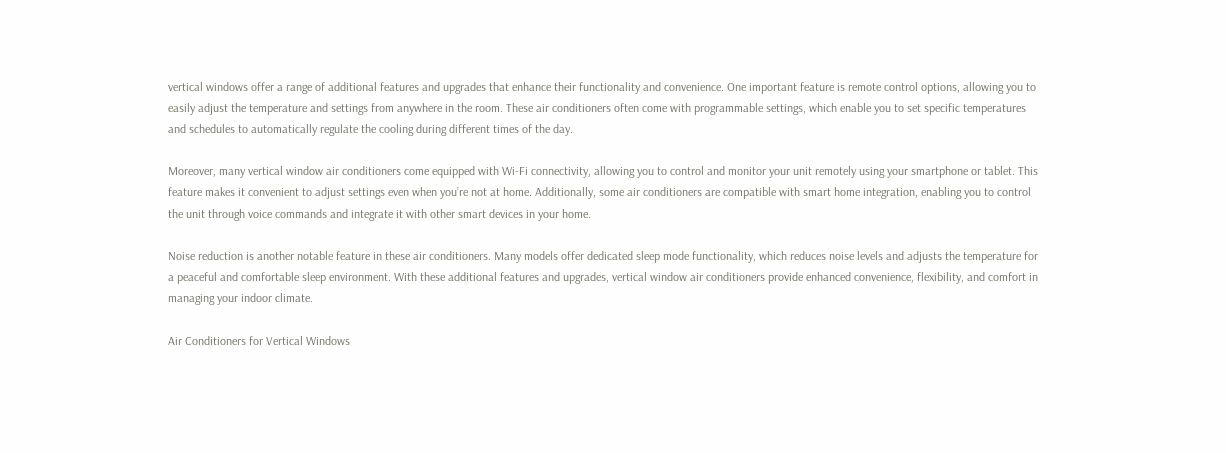vertical windows offer a range of additional features and upgrades that enhance their functionality and convenience. One important feature is remote control options, allowing you to easily adjust the temperature and settings from anywhere in the room. These air conditioners often come with programmable settings, which enable you to set specific temperatures and schedules to automatically regulate the cooling during different times of the day.

Moreover, many vertical window air conditioners come equipped with Wi-Fi connectivity, allowing you to control and monitor your unit remotely using your smartphone or tablet. This feature makes it convenient to adjust settings even when you’re not at home. Additionally, some air conditioners are compatible with smart home integration, enabling you to control the unit through voice commands and integrate it with other smart devices in your home.

Noise reduction is another notable feature in these air conditioners. Many models offer dedicated sleep mode functionality, which reduces noise levels and adjusts the temperature for a peaceful and comfortable sleep environment. With these additional features and upgrades, vertical window air conditioners provide enhanced convenience, flexibility, and comfort in managing your indoor climate.

Air Conditioners for Vertical Windows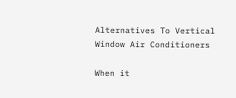Alternatives To Vertical Window Air Conditioners

When it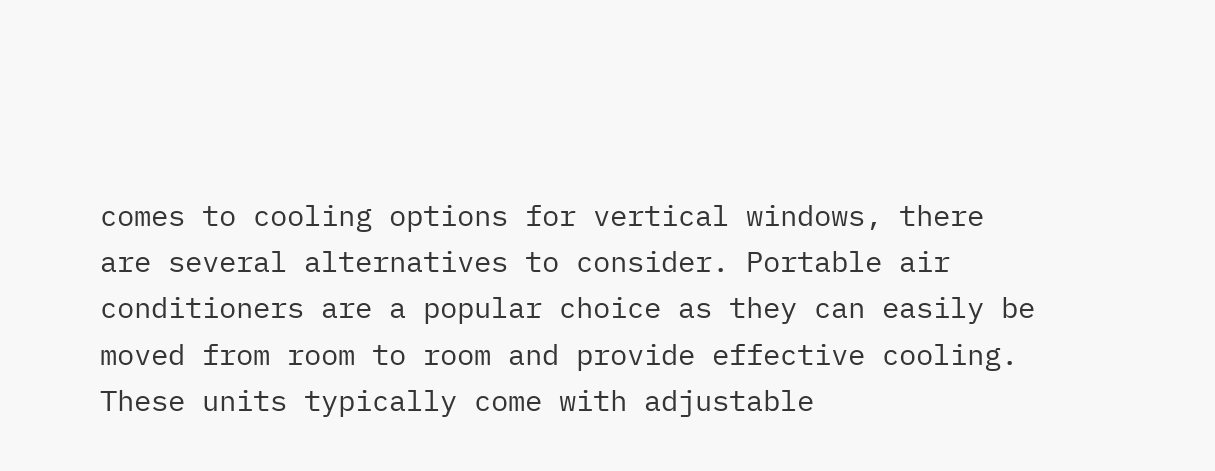comes to cooling options for vertical windows, there are several alternatives to consider. Portable air conditioners are a popular choice as they can easily be moved from room to room and provide effective cooling. These units typically come with adjustable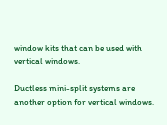window kits that can be used with vertical windows.

Ductless mini-split systems are another option for vertical windows.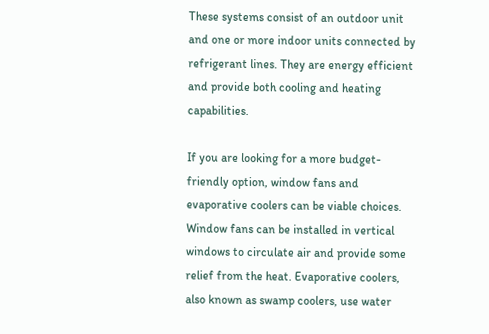These systems consist of an outdoor unit and one or more indoor units connected by refrigerant lines. They are energy efficient and provide both cooling and heating capabilities.

If you are looking for a more budget-friendly option, window fans and evaporative coolers can be viable choices. Window fans can be installed in vertical windows to circulate air and provide some relief from the heat. Evaporative coolers, also known as swamp coolers, use water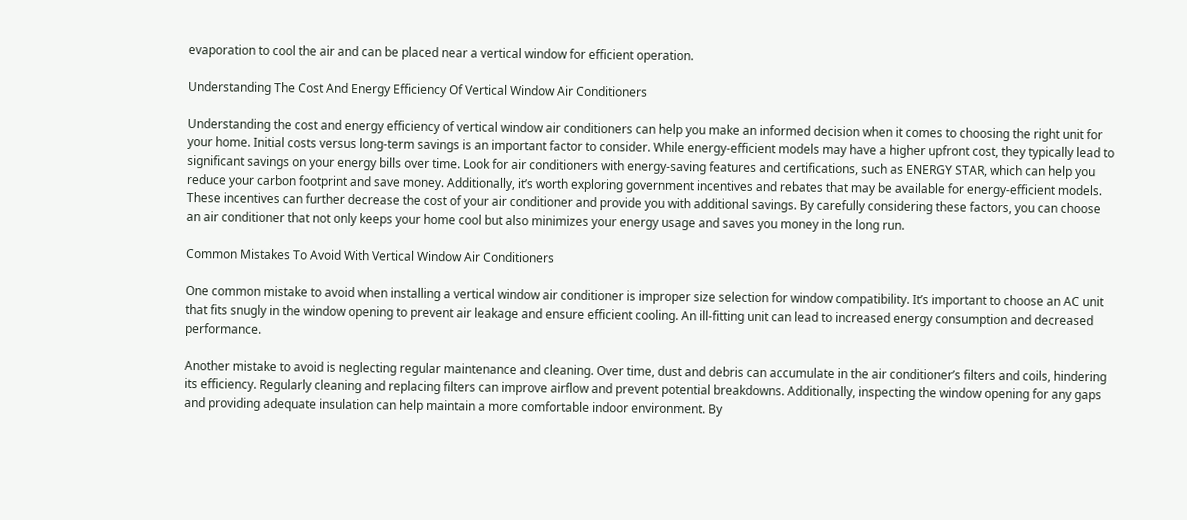evaporation to cool the air and can be placed near a vertical window for efficient operation.

Understanding The Cost And Energy Efficiency Of Vertical Window Air Conditioners

Understanding the cost and energy efficiency of vertical window air conditioners can help you make an informed decision when it comes to choosing the right unit for your home. Initial costs versus long-term savings is an important factor to consider. While energy-efficient models may have a higher upfront cost, they typically lead to significant savings on your energy bills over time. Look for air conditioners with energy-saving features and certifications, such as ENERGY STAR, which can help you reduce your carbon footprint and save money. Additionally, it’s worth exploring government incentives and rebates that may be available for energy-efficient models. These incentives can further decrease the cost of your air conditioner and provide you with additional savings. By carefully considering these factors, you can choose an air conditioner that not only keeps your home cool but also minimizes your energy usage and saves you money in the long run.

Common Mistakes To Avoid With Vertical Window Air Conditioners

One common mistake to avoid when installing a vertical window air conditioner is improper size selection for window compatibility. It’s important to choose an AC unit that fits snugly in the window opening to prevent air leakage and ensure efficient cooling. An ill-fitting unit can lead to increased energy consumption and decreased performance.

Another mistake to avoid is neglecting regular maintenance and cleaning. Over time, dust and debris can accumulate in the air conditioner’s filters and coils, hindering its efficiency. Regularly cleaning and replacing filters can improve airflow and prevent potential breakdowns. Additionally, inspecting the window opening for any gaps and providing adequate insulation can help maintain a more comfortable indoor environment. By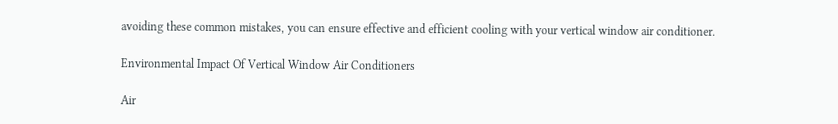avoiding these common mistakes, you can ensure effective and efficient cooling with your vertical window air conditioner.

Environmental Impact Of Vertical Window Air Conditioners

Air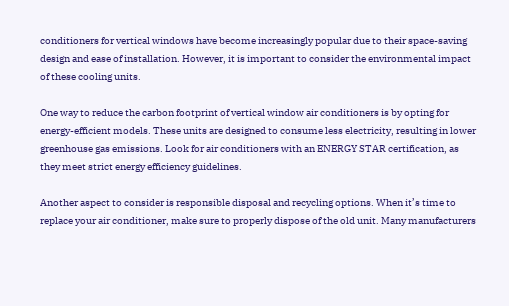conditioners for vertical windows have become increasingly popular due to their space-saving design and ease of installation. However, it is important to consider the environmental impact of these cooling units.

One way to reduce the carbon footprint of vertical window air conditioners is by opting for energy-efficient models. These units are designed to consume less electricity, resulting in lower greenhouse gas emissions. Look for air conditioners with an ENERGY STAR certification, as they meet strict energy efficiency guidelines.

Another aspect to consider is responsible disposal and recycling options. When it’s time to replace your air conditioner, make sure to properly dispose of the old unit. Many manufacturers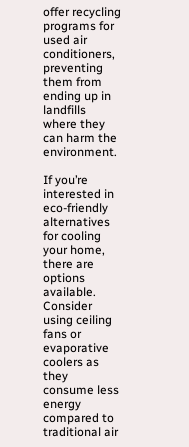offer recycling programs for used air conditioners, preventing them from ending up in landfills where they can harm the environment.

If you’re interested in eco-friendly alternatives for cooling your home, there are options available. Consider using ceiling fans or evaporative coolers as they consume less energy compared to traditional air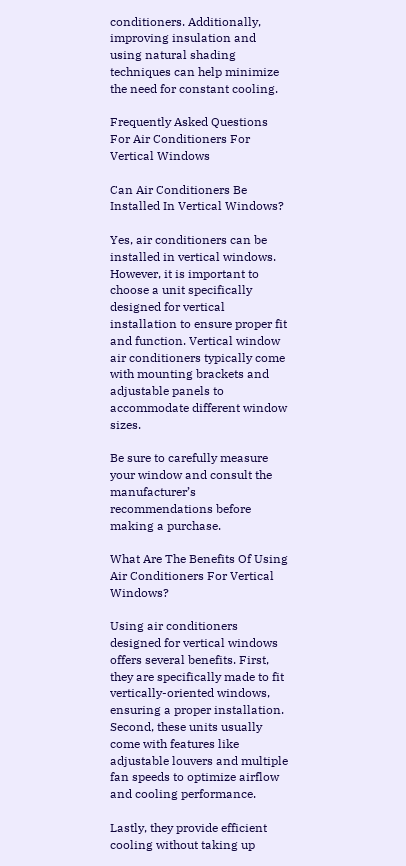conditioners. Additionally, improving insulation and using natural shading techniques can help minimize the need for constant cooling.

Frequently Asked Questions For Air Conditioners For Vertical Windows

Can Air Conditioners Be Installed In Vertical Windows?

Yes, air conditioners can be installed in vertical windows. However, it is important to choose a unit specifically designed for vertical installation to ensure proper fit and function. Vertical window air conditioners typically come with mounting brackets and adjustable panels to accommodate different window sizes.

Be sure to carefully measure your window and consult the manufacturer’s recommendations before making a purchase.

What Are The Benefits Of Using Air Conditioners For Vertical Windows?

Using air conditioners designed for vertical windows offers several benefits. First, they are specifically made to fit vertically-oriented windows, ensuring a proper installation. Second, these units usually come with features like adjustable louvers and multiple fan speeds to optimize airflow and cooling performance.

Lastly, they provide efficient cooling without taking up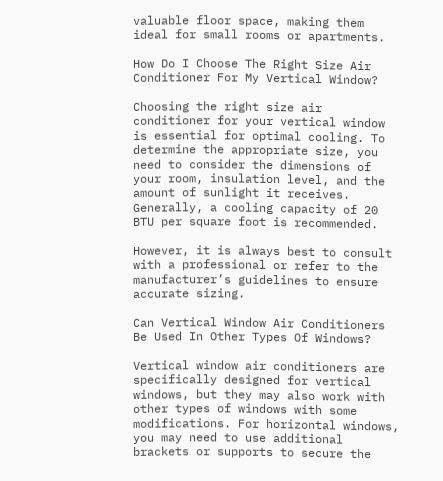valuable floor space, making them ideal for small rooms or apartments.

How Do I Choose The Right Size Air Conditioner For My Vertical Window?

Choosing the right size air conditioner for your vertical window is essential for optimal cooling. To determine the appropriate size, you need to consider the dimensions of your room, insulation level, and the amount of sunlight it receives. Generally, a cooling capacity of 20 BTU per square foot is recommended.

However, it is always best to consult with a professional or refer to the manufacturer’s guidelines to ensure accurate sizing.

Can Vertical Window Air Conditioners Be Used In Other Types Of Windows?

Vertical window air conditioners are specifically designed for vertical windows, but they may also work with other types of windows with some modifications. For horizontal windows, you may need to use additional brackets or supports to secure the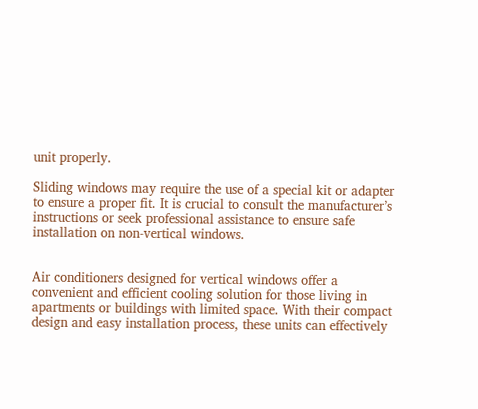unit properly.

Sliding windows may require the use of a special kit or adapter to ensure a proper fit. It is crucial to consult the manufacturer’s instructions or seek professional assistance to ensure safe installation on non-vertical windows.


Air conditioners designed for vertical windows offer a convenient and efficient cooling solution for those living in apartments or buildings with limited space. With their compact design and easy installation process, these units can effectively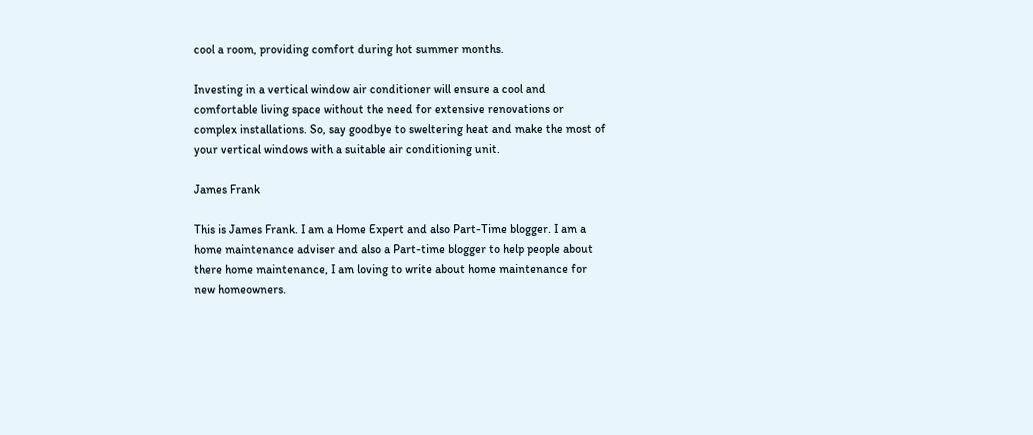cool a room, providing comfort during hot summer months.

Investing in a vertical window air conditioner will ensure a cool and comfortable living space without the need for extensive renovations or complex installations. So, say goodbye to sweltering heat and make the most of your vertical windows with a suitable air conditioning unit.

James Frank

This is James Frank. I am a Home Expert and also Part-Time blogger. I am a home maintenance adviser and also a Part-time blogger to help people about there home maintenance, I am loving to write about home maintenance for new homeowners.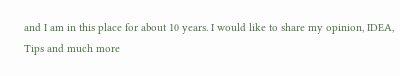and I am in this place for about 10 years. I would like to share my opinion, IDEA, Tips and much more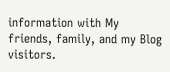information with My friends, family, and my Blog visitors.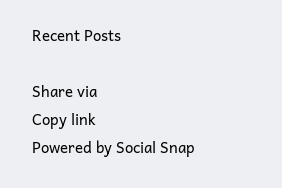Recent Posts

Share via
Copy link
Powered by Social Snap